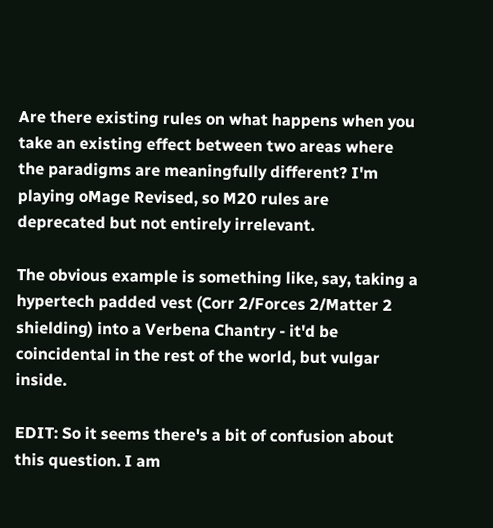Are there existing rules on what happens when you take an existing effect between two areas where the paradigms are meaningfully different? I'm playing oMage Revised, so M20 rules are deprecated but not entirely irrelevant.

The obvious example is something like, say, taking a hypertech padded vest (Corr 2/Forces 2/Matter 2 shielding) into a Verbena Chantry - it'd be coincidental in the rest of the world, but vulgar inside.

EDIT: So it seems there's a bit of confusion about this question. I am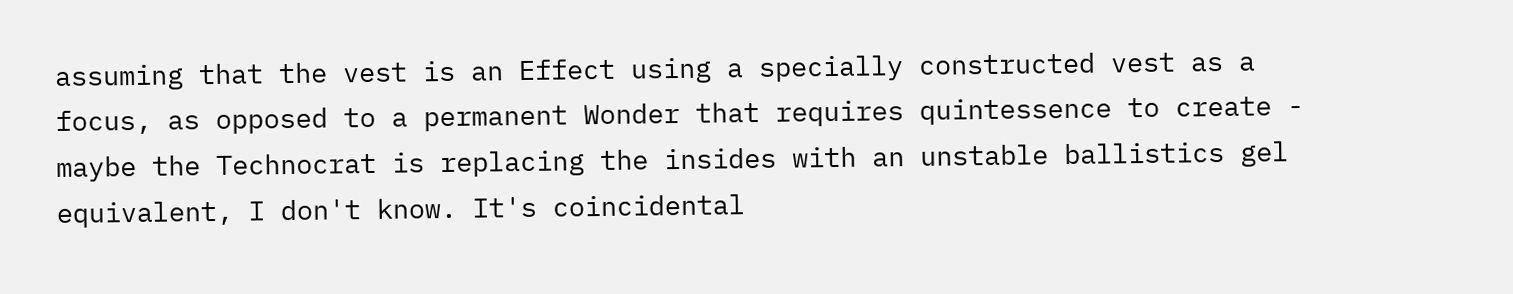assuming that the vest is an Effect using a specially constructed vest as a focus, as opposed to a permanent Wonder that requires quintessence to create - maybe the Technocrat is replacing the insides with an unstable ballistics gel equivalent, I don't know. It's coincidental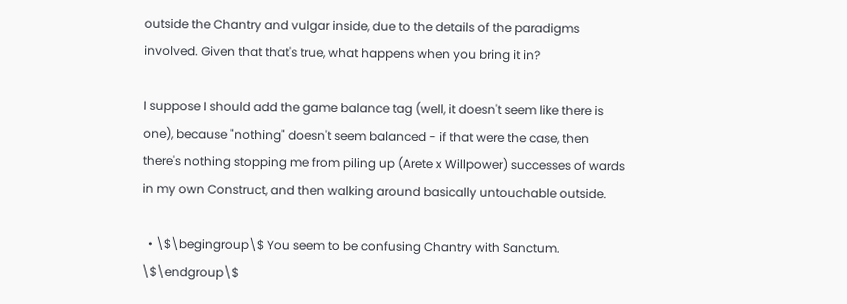outside the Chantry and vulgar inside, due to the details of the paradigms involved. Given that that's true, what happens when you bring it in?

I suppose I should add the game balance tag (well, it doesn't seem like there is one), because "nothing" doesn't seem balanced - if that were the case, then there's nothing stopping me from piling up (Arete x Willpower) successes of wards in my own Construct, and then walking around basically untouchable outside.

  • \$\begingroup\$ You seem to be confusing Chantry with Sanctum. \$\endgroup\$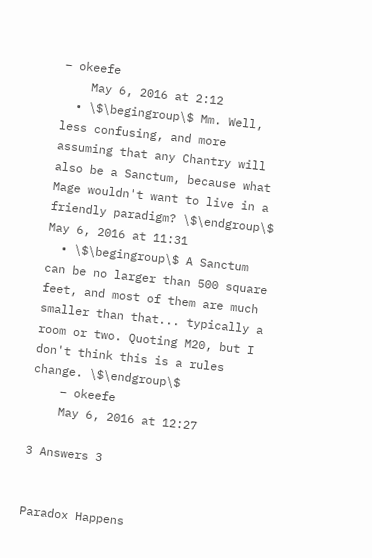– okeefe
    May 6, 2016 at 2:12
  • \$\begingroup\$ Mm. Well, less confusing, and more assuming that any Chantry will also be a Sanctum, because what Mage wouldn't want to live in a friendly paradigm? \$\endgroup\$ May 6, 2016 at 11:31
  • \$\begingroup\$ A Sanctum can be no larger than 500 square feet, and most of them are much smaller than that... typically a room or two. Quoting M20, but I don't think this is a rules change. \$\endgroup\$
    – okeefe
    May 6, 2016 at 12:27

3 Answers 3


Paradox Happens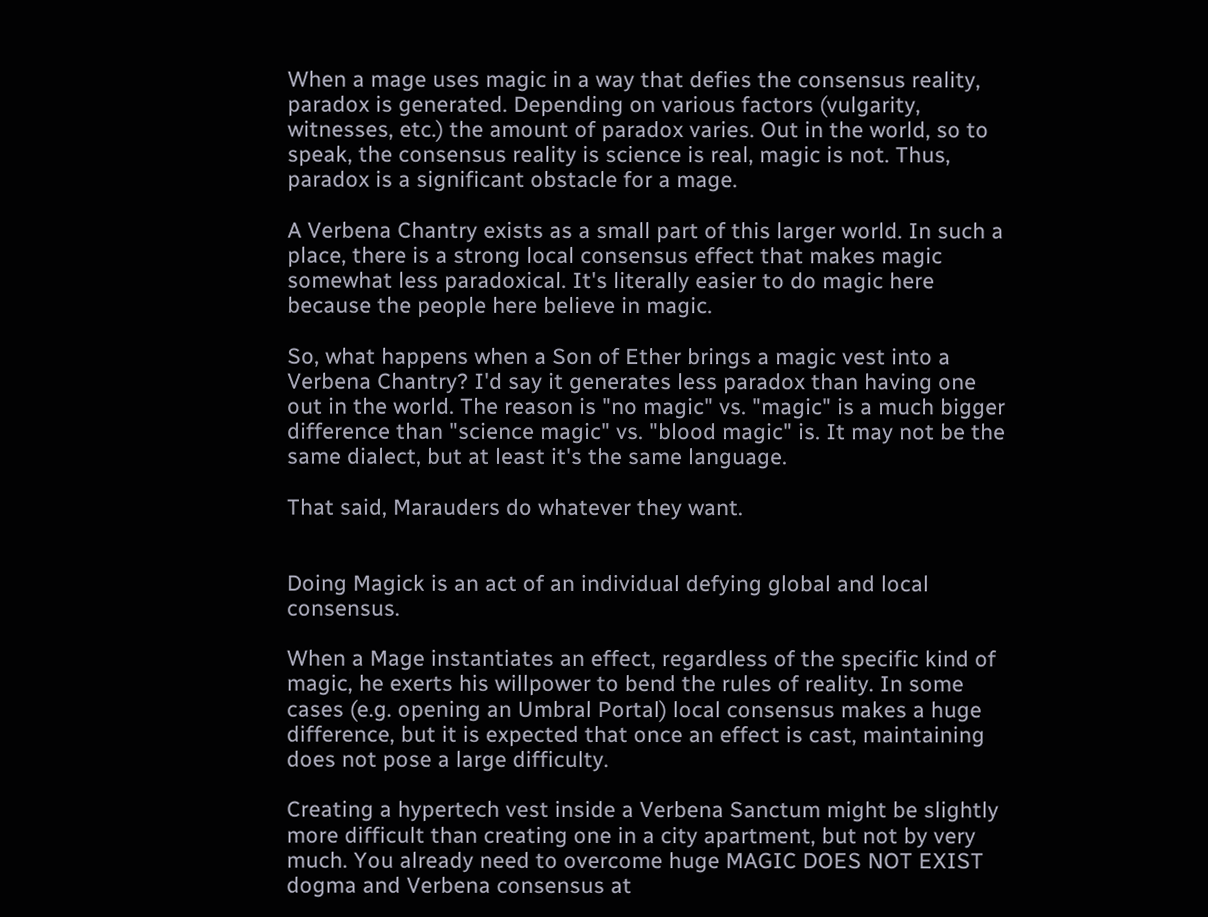When a mage uses magic in a way that defies the consensus reality, paradox is generated. Depending on various factors (vulgarity, witnesses, etc.) the amount of paradox varies. Out in the world, so to speak, the consensus reality is science is real, magic is not. Thus, paradox is a significant obstacle for a mage.

A Verbena Chantry exists as a small part of this larger world. In such a place, there is a strong local consensus effect that makes magic somewhat less paradoxical. It's literally easier to do magic here because the people here believe in magic.

So, what happens when a Son of Ether brings a magic vest into a Verbena Chantry? I'd say it generates less paradox than having one out in the world. The reason is "no magic" vs. "magic" is a much bigger difference than "science magic" vs. "blood magic" is. It may not be the same dialect, but at least it's the same language.

That said, Marauders do whatever they want.


Doing Magick is an act of an individual defying global and local consensus.

When a Mage instantiates an effect, regardless of the specific kind of magic, he exerts his willpower to bend the rules of reality. In some cases (e.g. opening an Umbral Portal) local consensus makes a huge difference, but it is expected that once an effect is cast, maintaining does not pose a large difficulty.

Creating a hypertech vest inside a Verbena Sanctum might be slightly more difficult than creating one in a city apartment, but not by very much. You already need to overcome huge MAGIC DOES NOT EXIST dogma and Verbena consensus at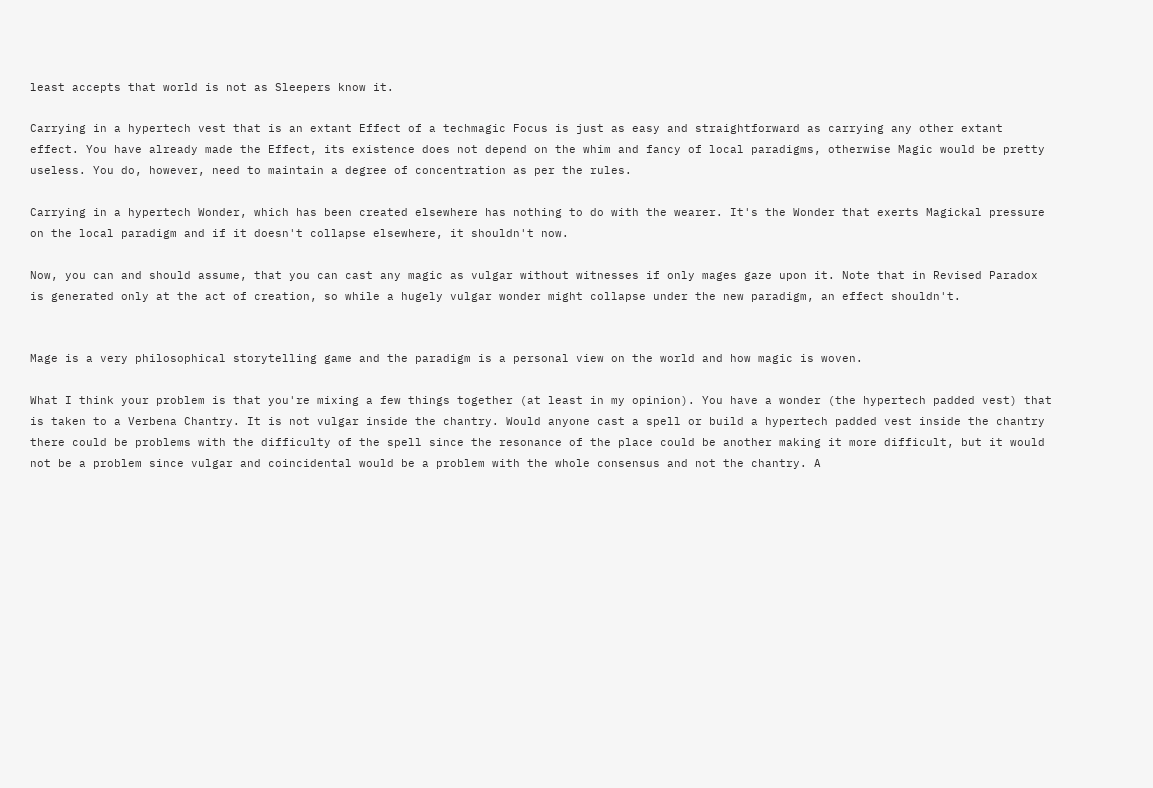least accepts that world is not as Sleepers know it.

Carrying in a hypertech vest that is an extant Effect of a techmagic Focus is just as easy and straightforward as carrying any other extant effect. You have already made the Effect, its existence does not depend on the whim and fancy of local paradigms, otherwise Magic would be pretty useless. You do, however, need to maintain a degree of concentration as per the rules.

Carrying in a hypertech Wonder, which has been created elsewhere has nothing to do with the wearer. It's the Wonder that exerts Magickal pressure on the local paradigm and if it doesn't collapse elsewhere, it shouldn't now.

Now, you can and should assume, that you can cast any magic as vulgar without witnesses if only mages gaze upon it. Note that in Revised Paradox is generated only at the act of creation, so while a hugely vulgar wonder might collapse under the new paradigm, an effect shouldn't.


Mage is a very philosophical storytelling game and the paradigm is a personal view on the world and how magic is woven.

What I think your problem is that you're mixing a few things together (at least in my opinion). You have a wonder (the hypertech padded vest) that is taken to a Verbena Chantry. It is not vulgar inside the chantry. Would anyone cast a spell or build a hypertech padded vest inside the chantry there could be problems with the difficulty of the spell since the resonance of the place could be another making it more difficult, but it would not be a problem since vulgar and coincidental would be a problem with the whole consensus and not the chantry. A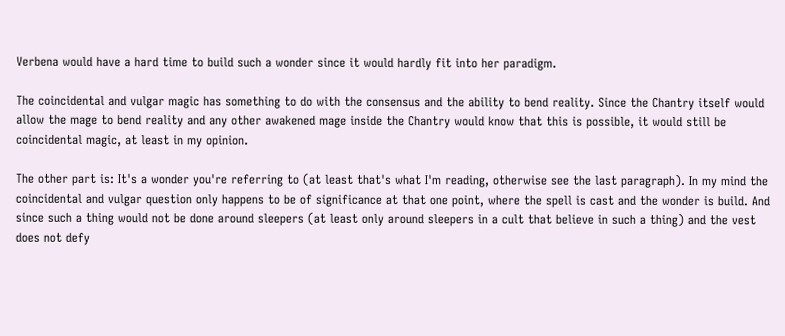Verbena would have a hard time to build such a wonder since it would hardly fit into her paradigm.

The coincidental and vulgar magic has something to do with the consensus and the ability to bend reality. Since the Chantry itself would allow the mage to bend reality and any other awakened mage inside the Chantry would know that this is possible, it would still be coincidental magic, at least in my opinion.

The other part is: It's a wonder you're referring to (at least that's what I'm reading, otherwise see the last paragraph). In my mind the coincidental and vulgar question only happens to be of significance at that one point, where the spell is cast and the wonder is build. And since such a thing would not be done around sleepers (at least only around sleepers in a cult that believe in such a thing) and the vest does not defy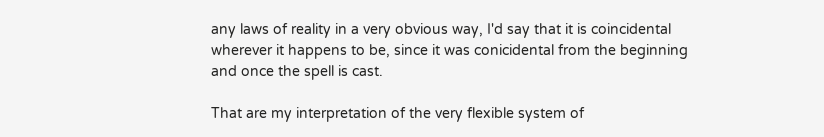any laws of reality in a very obvious way, I'd say that it is coincidental wherever it happens to be, since it was conicidental from the beginning and once the spell is cast.

That are my interpretation of the very flexible system of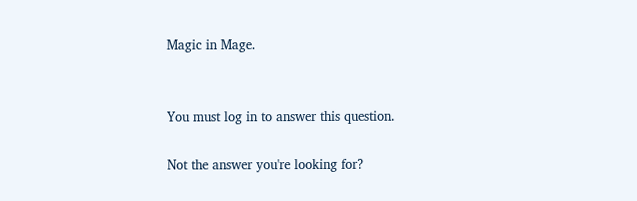Magic in Mage.


You must log in to answer this question.

Not the answer you're looking for?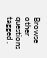Browse other questions tagged .